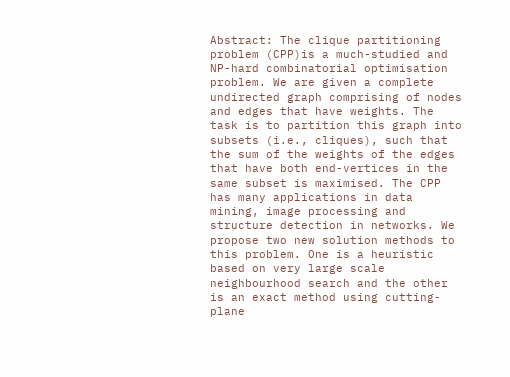Abstract: The clique partitioning problem (CPP)is a much-studied and NP-hard combinatorial optimisation problem. We are given a complete undirected graph comprising of nodes and edges that have weights. The task is to partition this graph into subsets (i.e., cliques), such that the sum of the weights of the edges that have both end-vertices in the same subset is maximised. The CPP has many applications in data mining, image processing and structure detection in networks. We propose two new solution methods to this problem. One is a heuristic based on very large scale neighbourhood search and the other is an exact method using cutting-plane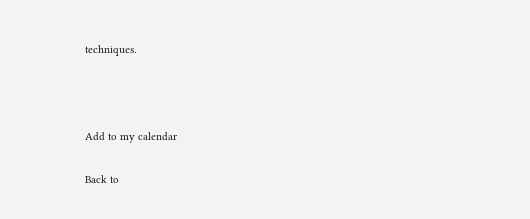techniques.



Add to my calendar

Back to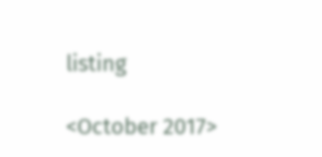listing

<October 2017>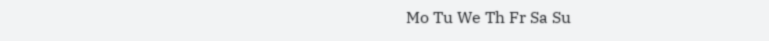Mo Tu We Th Fr Sa Su